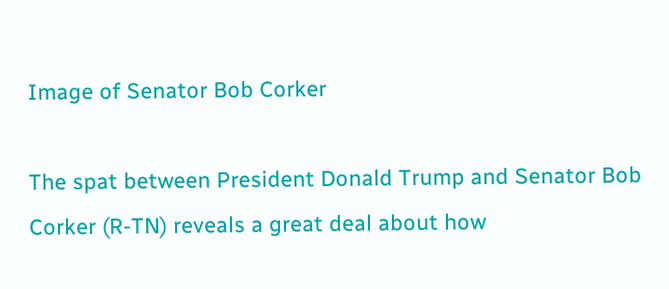Image of Senator Bob Corker

The spat between President Donald Trump and Senator Bob Corker (R-TN) reveals a great deal about how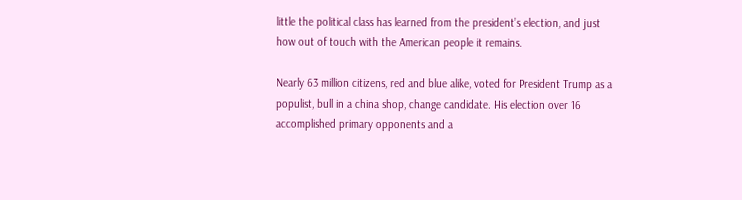little the political class has learned from the president’s election, and just how out of touch with the American people it remains.

Nearly 63 million citizens, red and blue alike, voted for President Trump as a populist, bull in a china shop, change candidate. His election over 16 accomplished primary opponents and a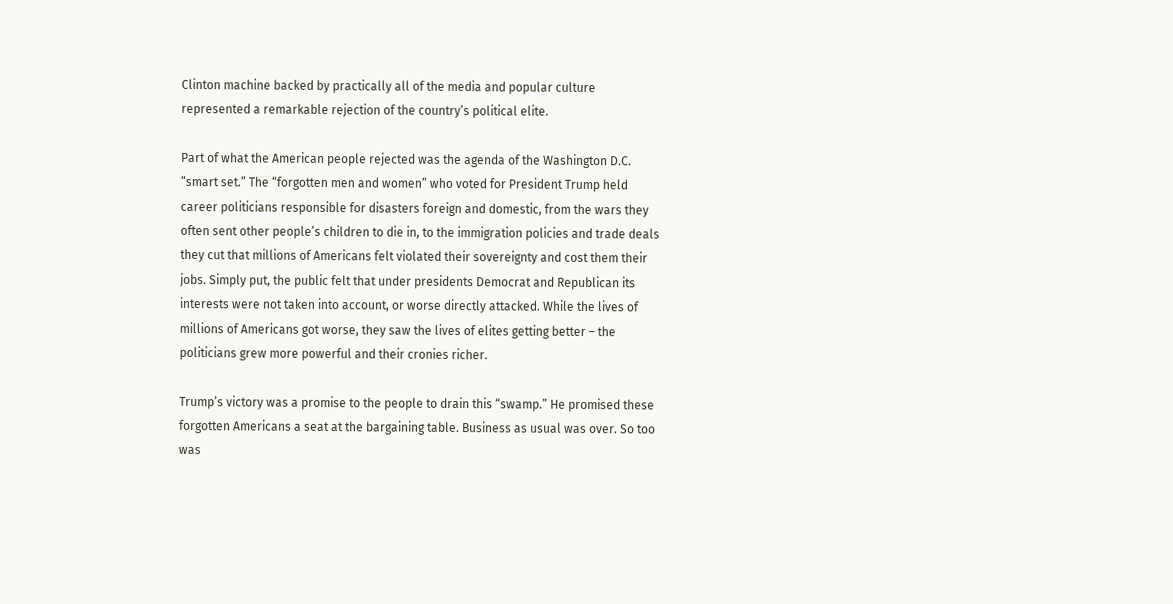Clinton machine backed by practically all of the media and popular culture represented a remarkable rejection of the country’s political elite.

Part of what the American people rejected was the agenda of the Washington D.C. “smart set.” The “forgotten men and women” who voted for President Trump held career politicians responsible for disasters foreign and domestic, from the wars they often sent other people’s children to die in, to the immigration policies and trade deals they cut that millions of Americans felt violated their sovereignty and cost them their jobs. Simply put, the public felt that under presidents Democrat and Republican its interests were not taken into account, or worse directly attacked. While the lives of millions of Americans got worse, they saw the lives of elites getting better – the politicians grew more powerful and their cronies richer.

Trump’s victory was a promise to the people to drain this “swamp.” He promised these forgotten Americans a seat at the bargaining table. Business as usual was over. So too was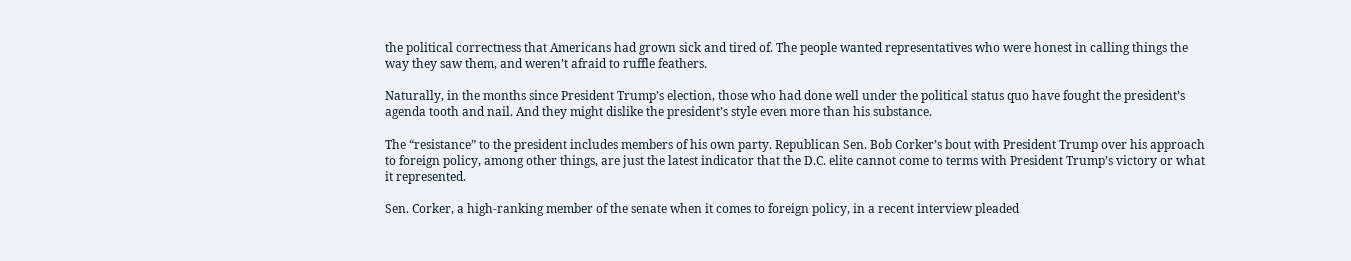the political correctness that Americans had grown sick and tired of. The people wanted representatives who were honest in calling things the way they saw them, and weren’t afraid to ruffle feathers.

Naturally, in the months since President Trump’s election, those who had done well under the political status quo have fought the president’s agenda tooth and nail. And they might dislike the president’s style even more than his substance.

The “resistance” to the president includes members of his own party. Republican Sen. Bob Corker’s bout with President Trump over his approach to foreign policy, among other things, are just the latest indicator that the D.C. elite cannot come to terms with President Trump’s victory or what it represented.

Sen. Corker, a high-ranking member of the senate when it comes to foreign policy, in a recent interview pleaded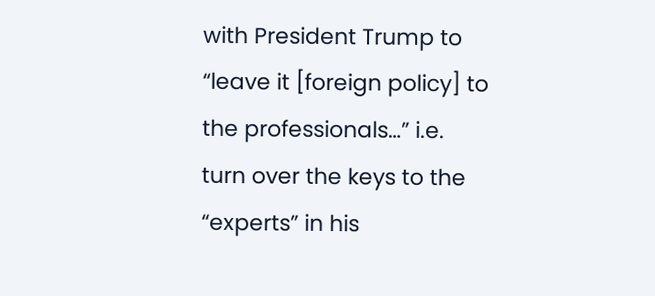with President Trump to “leave it [foreign policy] to the professionals…” i.e. turn over the keys to the “experts” in his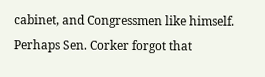cabinet, and Congressmen like himself. Perhaps Sen. Corker forgot that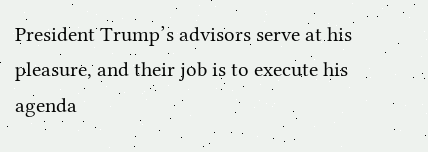President Trump’s advisors serve at his pleasure, and their job is to execute his agenda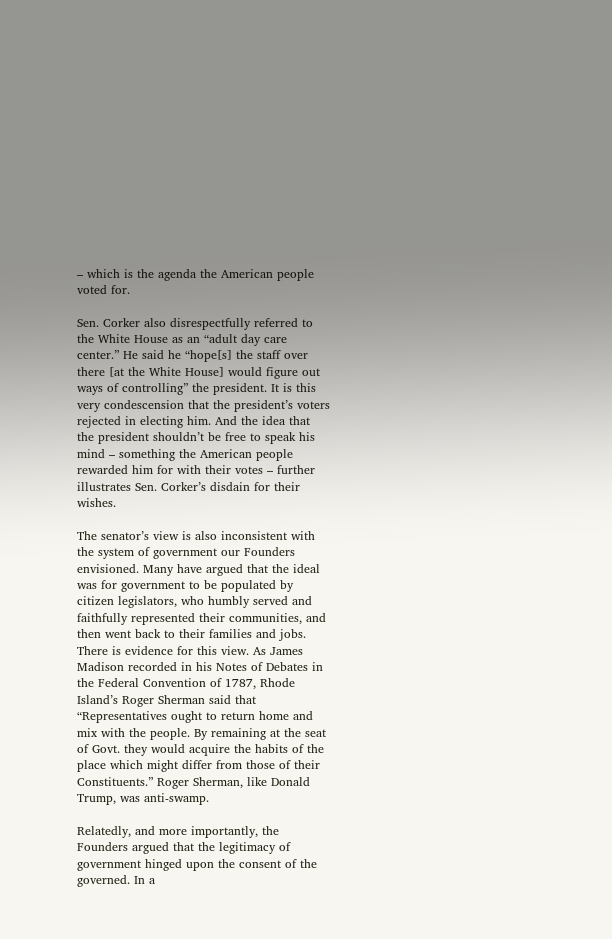– which is the agenda the American people voted for.

Sen. Corker also disrespectfully referred to the White House as an “adult day care center.” He said he “hope[s] the staff over there [at the White House] would figure out ways of controlling” the president. It is this very condescension that the president’s voters rejected in electing him. And the idea that the president shouldn’t be free to speak his mind – something the American people rewarded him for with their votes – further illustrates Sen. Corker’s disdain for their wishes.

The senator’s view is also inconsistent with the system of government our Founders envisioned. Many have argued that the ideal was for government to be populated by citizen legislators, who humbly served and faithfully represented their communities, and then went back to their families and jobs. There is evidence for this view. As James Madison recorded in his Notes of Debates in the Federal Convention of 1787, Rhode Island’s Roger Sherman said that “Representatives ought to return home and mix with the people. By remaining at the seat of Govt. they would acquire the habits of the place which might differ from those of their Constituents.” Roger Sherman, like Donald Trump, was anti-swamp.

Relatedly, and more importantly, the Founders argued that the legitimacy of government hinged upon the consent of the governed. In a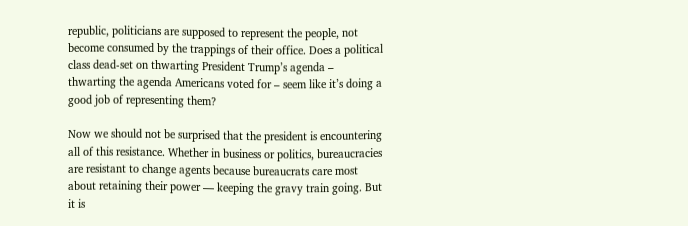republic, politicians are supposed to represent the people, not become consumed by the trappings of their office. Does a political class dead-set on thwarting President Trump’s agenda – thwarting the agenda Americans voted for – seem like it’s doing a good job of representing them?

Now we should not be surprised that the president is encountering all of this resistance. Whether in business or politics, bureaucracies are resistant to change agents because bureaucrats care most about retaining their power — keeping the gravy train going. But it is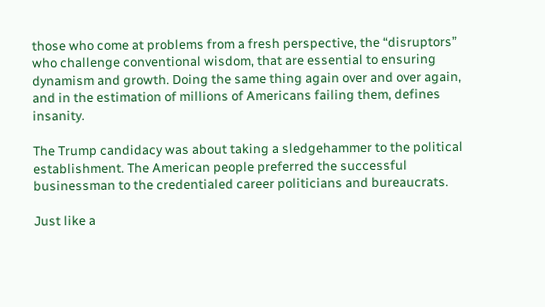those who come at problems from a fresh perspective, the “disruptors” who challenge conventional wisdom, that are essential to ensuring dynamism and growth. Doing the same thing again over and over again, and in the estimation of millions of Americans failing them, defines insanity.

The Trump candidacy was about taking a sledgehammer to the political establishment. The American people preferred the successful businessman to the credentialed career politicians and bureaucrats.

Just like a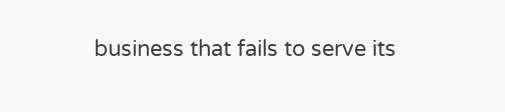business that fails to serve its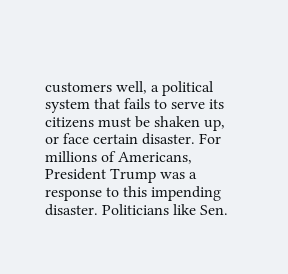customers well, a political system that fails to serve its citizens must be shaken up, or face certain disaster. For millions of Americans, President Trump was a response to this impending disaster. Politicians like Sen.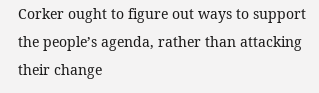Corker ought to figure out ways to support the people’s agenda, rather than attacking their change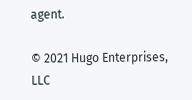agent.

© 2021 Hugo Enterprises, LLC